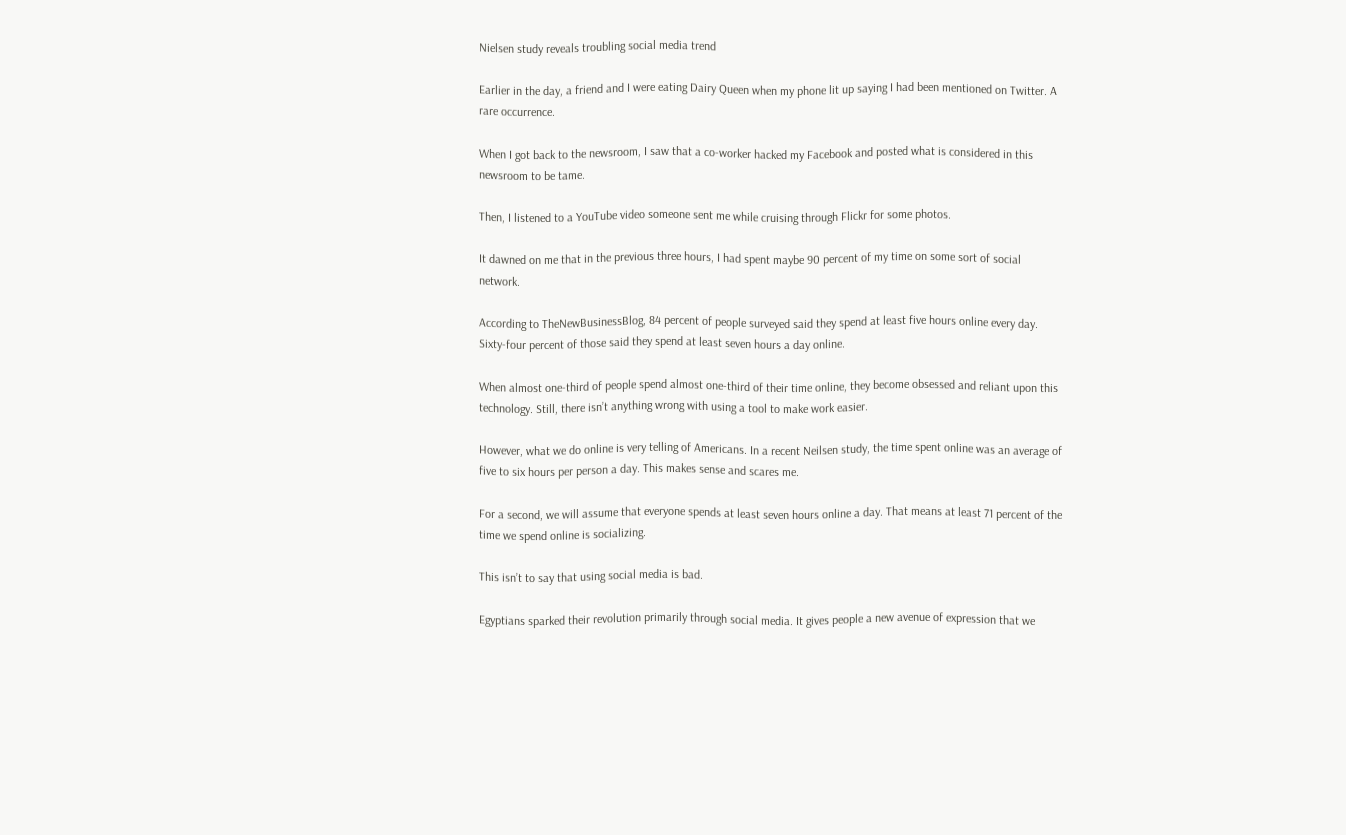Nielsen study reveals troubling social media trend

Earlier in the day, a friend and I were eating Dairy Queen when my phone lit up saying I had been mentioned on Twitter. A rare occurrence.

When I got back to the newsroom, I saw that a co-worker hacked my Facebook and posted what is considered in this newsroom to be tame.

Then, I listened to a YouTube video someone sent me while cruising through Flickr for some photos.

It dawned on me that in the previous three hours, I had spent maybe 90 percent of my time on some sort of social network.

According to TheNewBusinessBlog, 84 percent of people surveyed said they spend at least five hours online every day. Sixty-four percent of those said they spend at least seven hours a day online.

When almost one-third of people spend almost one-third of their time online, they become obsessed and reliant upon this technology. Still, there isn’t anything wrong with using a tool to make work easier.

However, what we do online is very telling of Americans. In a recent Neilsen study, the time spent online was an average of five to six hours per person a day. This makes sense and scares me.

For a second, we will assume that everyone spends at least seven hours online a day. That means at least 71 percent of the time we spend online is socializing.

This isn’t to say that using social media is bad.

Egyptians sparked their revolution primarily through social media. It gives people a new avenue of expression that we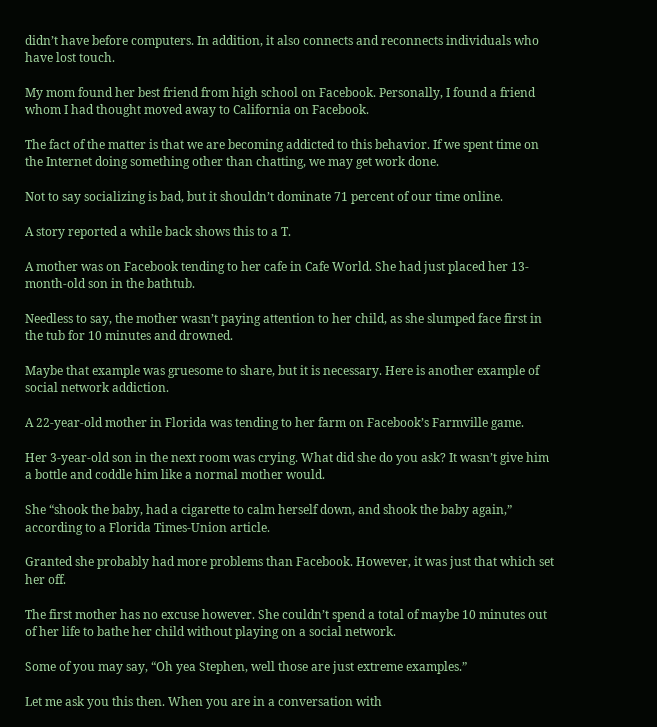didn’t have before computers. In addition, it also connects and reconnects individuals who have lost touch.

My mom found her best friend from high school on Facebook. Personally, I found a friend whom I had thought moved away to California on Facebook.

The fact of the matter is that we are becoming addicted to this behavior. If we spent time on the Internet doing something other than chatting, we may get work done.

Not to say socializing is bad, but it shouldn’t dominate 71 percent of our time online.

A story reported a while back shows this to a T.

A mother was on Facebook tending to her cafe in Cafe World. She had just placed her 13-month-old son in the bathtub.

Needless to say, the mother wasn’t paying attention to her child, as she slumped face first in the tub for 10 minutes and drowned.

Maybe that example was gruesome to share, but it is necessary. Here is another example of social network addiction.

A 22-year-old mother in Florida was tending to her farm on Facebook’s Farmville game.

Her 3-year-old son in the next room was crying. What did she do you ask? It wasn’t give him a bottle and coddle him like a normal mother would.

She “shook the baby, had a cigarette to calm herself down, and shook the baby again,” according to a Florida Times-Union article.

Granted she probably had more problems than Facebook. However, it was just that which set her off.

The first mother has no excuse however. She couldn’t spend a total of maybe 10 minutes out of her life to bathe her child without playing on a social network.

Some of you may say, “Oh yea Stephen, well those are just extreme examples.”

Let me ask you this then. When you are in a conversation with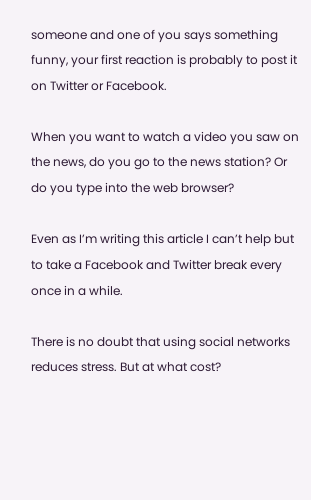someone and one of you says something funny, your first reaction is probably to post it on Twitter or Facebook.

When you want to watch a video you saw on the news, do you go to the news station? Or do you type into the web browser?

Even as I’m writing this article I can’t help but to take a Facebook and Twitter break every once in a while.

There is no doubt that using social networks reduces stress. But at what cost?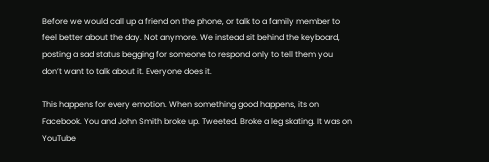Before we would call up a friend on the phone, or talk to a family member to feel better about the day. Not anymore. We instead sit behind the keyboard, posting a sad status begging for someone to respond only to tell them you don’t want to talk about it. Everyone does it.

This happens for every emotion. When something good happens, its on Facebook. You and John Smith broke up. Tweeted. Broke a leg skating. It was on YouTube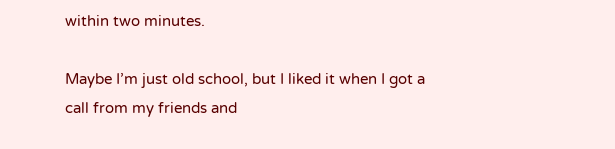within two minutes.

Maybe I’m just old school, but I liked it when I got a call from my friends and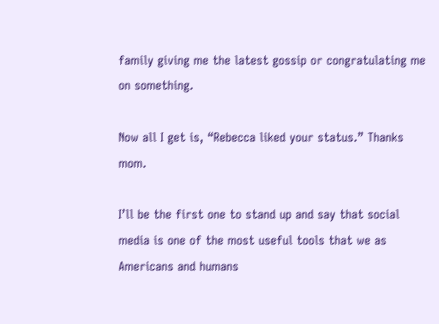family giving me the latest gossip or congratulating me on something.

Now all I get is, “Rebecca liked your status.” Thanks mom.

I’ll be the first one to stand up and say that social media is one of the most useful tools that we as Americans and humans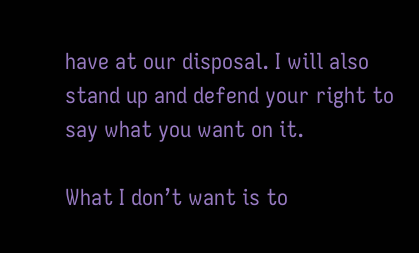have at our disposal. I will also stand up and defend your right to say what you want on it.

What I don’t want is to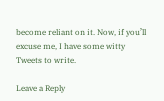become reliant on it. Now, if you’ll excuse me, I have some witty Tweets to write.

Leave a Reply